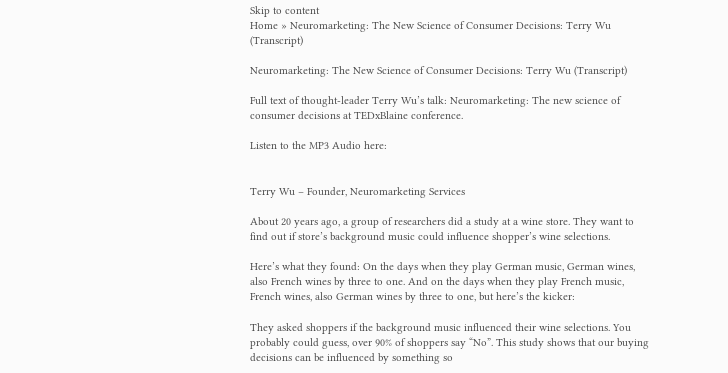Skip to content
Home » Neuromarketing: The New Science of Consumer Decisions: Terry Wu (Transcript)

Neuromarketing: The New Science of Consumer Decisions: Terry Wu (Transcript)

Full text of thought-leader Terry Wu’s talk: Neuromarketing: The new science of consumer decisions at TEDxBlaine conference.

Listen to the MP3 Audio here:


Terry Wu – Founder, Neuromarketing Services

About 20 years ago, a group of researchers did a study at a wine store. They want to find out if store’s background music could influence shopper’s wine selections.

Here’s what they found: On the days when they play German music, German wines, also French wines by three to one. And on the days when they play French music, French wines, also German wines by three to one, but here’s the kicker:

They asked shoppers if the background music influenced their wine selections. You probably could guess, over 90% of shoppers say “No”. This study shows that our buying decisions can be influenced by something so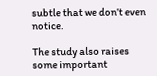subtle that we don’t even notice.

The study also raises some important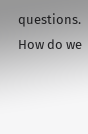questions. How do we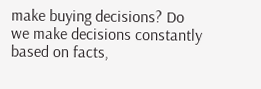make buying decisions? Do we make decisions constantly based on facts,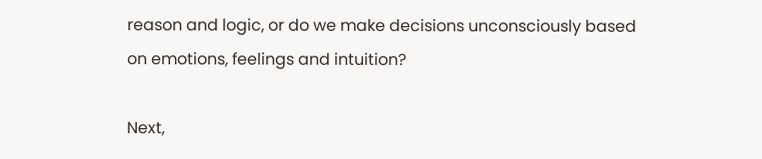reason and logic, or do we make decisions unconsciously based on emotions, feelings and intuition?

Next,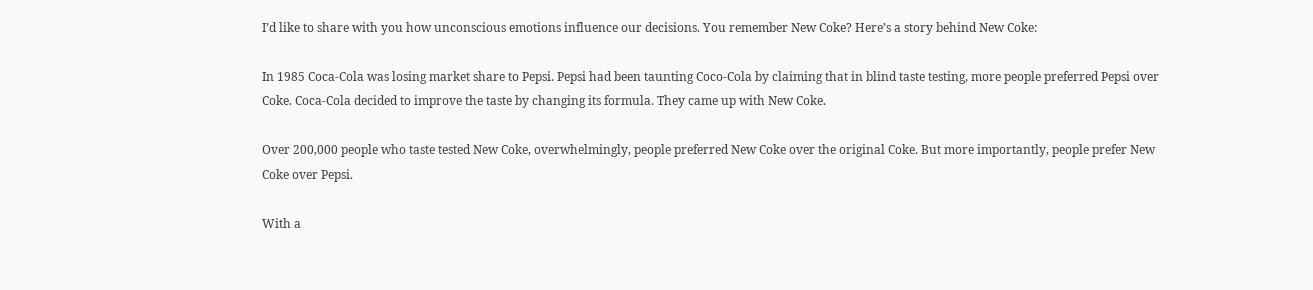I’d like to share with you how unconscious emotions influence our decisions. You remember New Coke? Here’s a story behind New Coke:

In 1985 Coca-Cola was losing market share to Pepsi. Pepsi had been taunting Coco-Cola by claiming that in blind taste testing, more people preferred Pepsi over Coke. Coca-Cola decided to improve the taste by changing its formula. They came up with New Coke.

Over 200,000 people who taste tested New Coke, overwhelmingly, people preferred New Coke over the original Coke. But more importantly, people prefer New Coke over Pepsi.

With a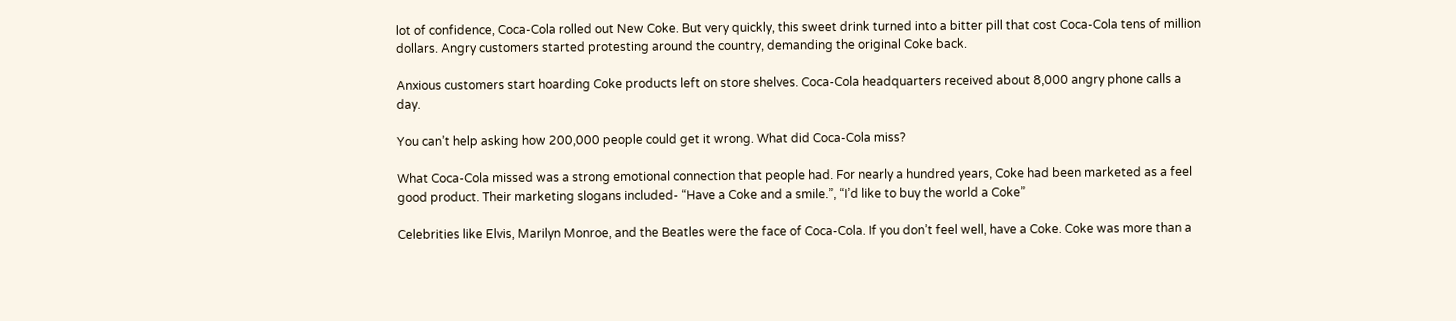lot of confidence, Coca-Cola rolled out New Coke. But very quickly, this sweet drink turned into a bitter pill that cost Coca-Cola tens of million dollars. Angry customers started protesting around the country, demanding the original Coke back.

Anxious customers start hoarding Coke products left on store shelves. Coca-Cola headquarters received about 8,000 angry phone calls a day.

You can’t help asking how 200,000 people could get it wrong. What did Coca-Cola miss?

What Coca-Cola missed was a strong emotional connection that people had. For nearly a hundred years, Coke had been marketed as a feel good product. Their marketing slogans included- “Have a Coke and a smile.”, “I’d like to buy the world a Coke”

Celebrities like Elvis, Marilyn Monroe, and the Beatles were the face of Coca-Cola. If you don’t feel well, have a Coke. Coke was more than a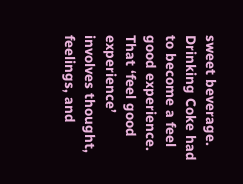sweet beverage. Drinking Coke had to become a feel good experience. That ‘feel good experience’ involves thought, feelings, and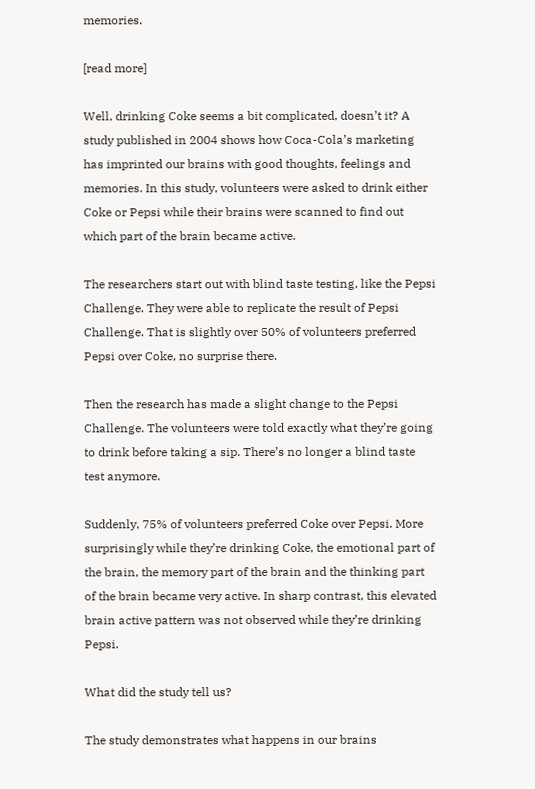memories.

[read more]

Well, drinking Coke seems a bit complicated, doesn’t it? A study published in 2004 shows how Coca-Cola’s marketing has imprinted our brains with good thoughts, feelings and memories. In this study, volunteers were asked to drink either Coke or Pepsi while their brains were scanned to find out which part of the brain became active.

The researchers start out with blind taste testing, like the Pepsi Challenge. They were able to replicate the result of Pepsi Challenge. That is slightly over 50% of volunteers preferred Pepsi over Coke, no surprise there.

Then the research has made a slight change to the Pepsi Challenge. The volunteers were told exactly what they’re going to drink before taking a sip. There’s no longer a blind taste test anymore.

Suddenly, 75% of volunteers preferred Coke over Pepsi. More surprisingly while they’re drinking Coke, the emotional part of the brain, the memory part of the brain and the thinking part of the brain became very active. In sharp contrast, this elevated brain active pattern was not observed while they’re drinking Pepsi.

What did the study tell us?

The study demonstrates what happens in our brains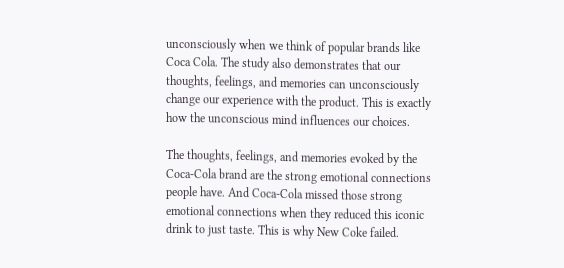unconsciously when we think of popular brands like Coca Cola. The study also demonstrates that our thoughts, feelings, and memories can unconsciously change our experience with the product. This is exactly how the unconscious mind influences our choices.

The thoughts, feelings, and memories evoked by the Coca-Cola brand are the strong emotional connections people have. And Coca-Cola missed those strong emotional connections when they reduced this iconic drink to just taste. This is why New Coke failed.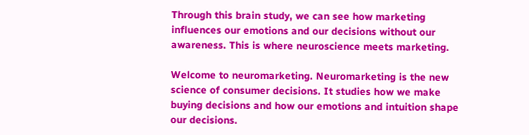Through this brain study, we can see how marketing influences our emotions and our decisions without our awareness. This is where neuroscience meets marketing.

Welcome to neuromarketing. Neuromarketing is the new science of consumer decisions. It studies how we make buying decisions and how our emotions and intuition shape our decisions.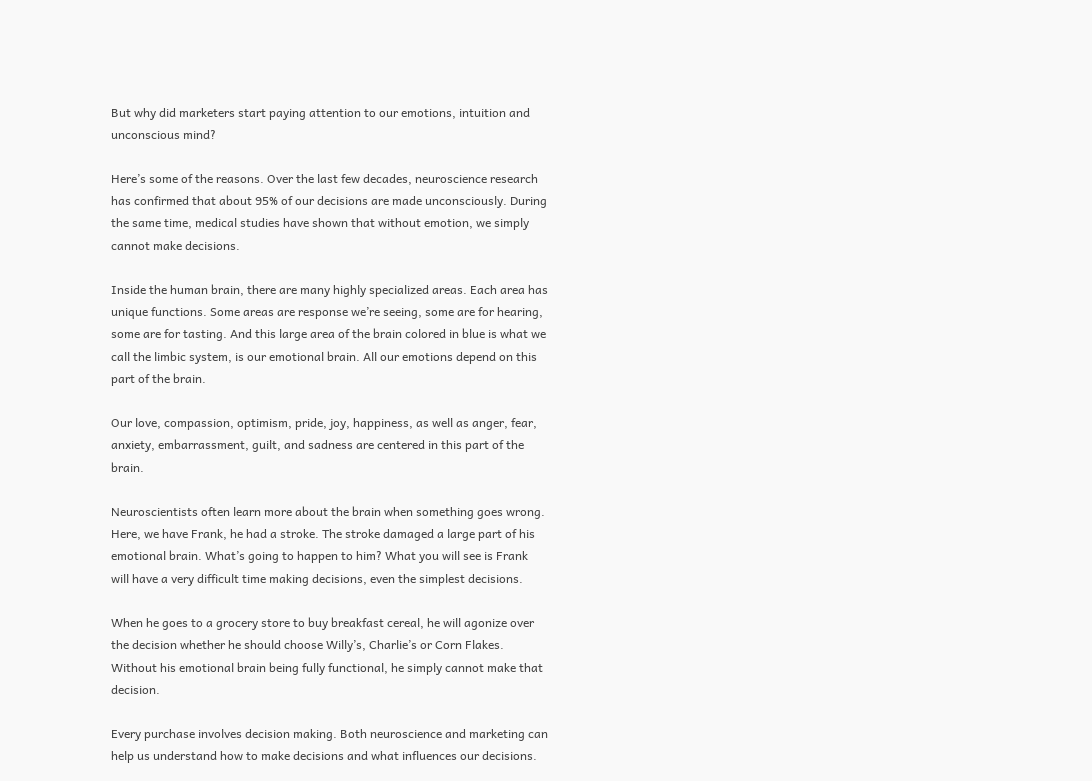But why did marketers start paying attention to our emotions, intuition and unconscious mind?

Here’s some of the reasons. Over the last few decades, neuroscience research has confirmed that about 95% of our decisions are made unconsciously. During the same time, medical studies have shown that without emotion, we simply cannot make decisions.

Inside the human brain, there are many highly specialized areas. Each area has unique functions. Some areas are response we’re seeing, some are for hearing, some are for tasting. And this large area of the brain colored in blue is what we call the limbic system, is our emotional brain. All our emotions depend on this part of the brain.

Our love, compassion, optimism, pride, joy, happiness, as well as anger, fear, anxiety, embarrassment, guilt, and sadness are centered in this part of the brain.

Neuroscientists often learn more about the brain when something goes wrong. Here, we have Frank, he had a stroke. The stroke damaged a large part of his emotional brain. What’s going to happen to him? What you will see is Frank will have a very difficult time making decisions, even the simplest decisions.

When he goes to a grocery store to buy breakfast cereal, he will agonize over the decision whether he should choose Willy’s, Charlie’s or Corn Flakes. Without his emotional brain being fully functional, he simply cannot make that decision.

Every purchase involves decision making. Both neuroscience and marketing can help us understand how to make decisions and what influences our decisions.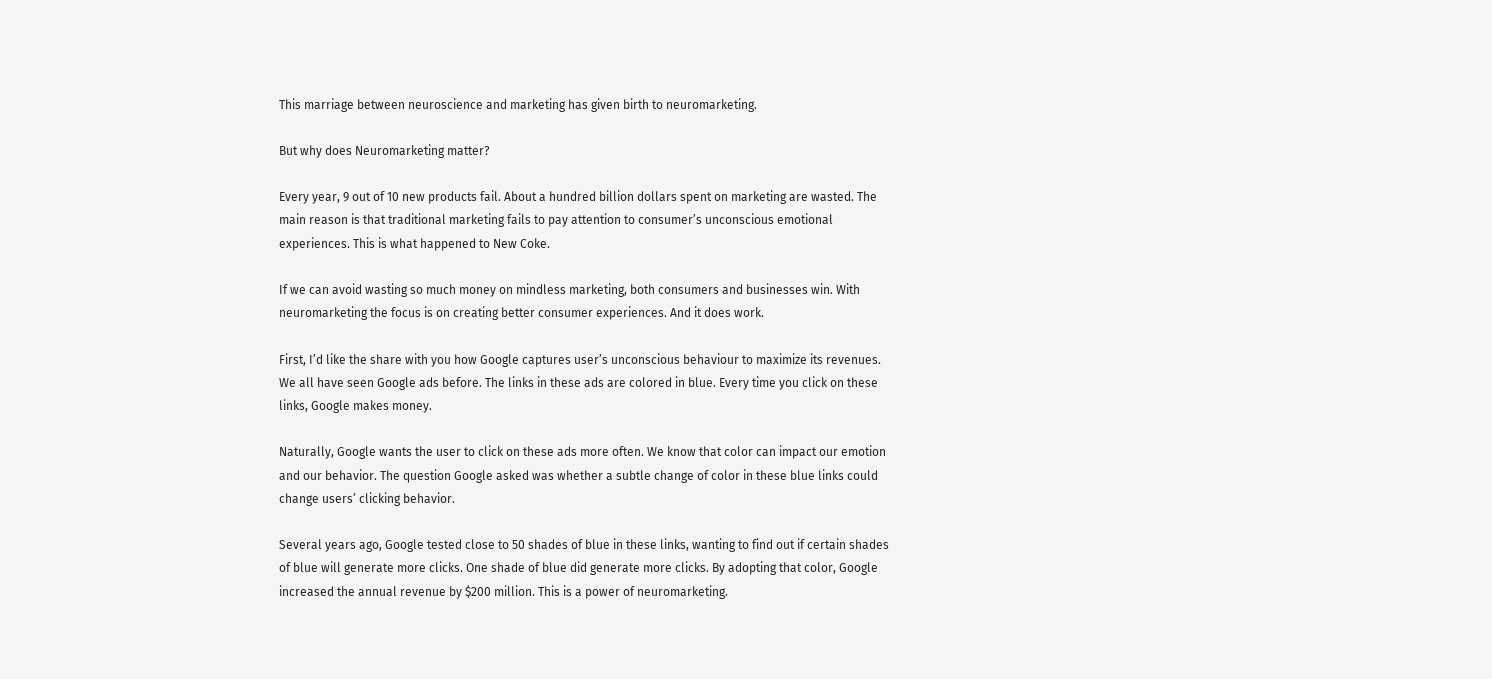This marriage between neuroscience and marketing has given birth to neuromarketing.

But why does Neuromarketing matter?

Every year, 9 out of 10 new products fail. About a hundred billion dollars spent on marketing are wasted. The main reason is that traditional marketing fails to pay attention to consumer’s unconscious emotional experiences. This is what happened to New Coke.

If we can avoid wasting so much money on mindless marketing, both consumers and businesses win. With neuromarketing the focus is on creating better consumer experiences. And it does work.

First, I’d like the share with you how Google captures user’s unconscious behaviour to maximize its revenues. We all have seen Google ads before. The links in these ads are colored in blue. Every time you click on these links, Google makes money.

Naturally, Google wants the user to click on these ads more often. We know that color can impact our emotion and our behavior. The question Google asked was whether a subtle change of color in these blue links could change users’ clicking behavior.

Several years ago, Google tested close to 50 shades of blue in these links, wanting to find out if certain shades of blue will generate more clicks. One shade of blue did generate more clicks. By adopting that color, Google increased the annual revenue by $200 million. This is a power of neuromarketing.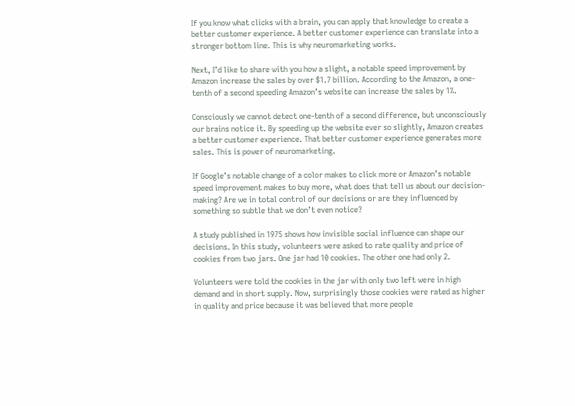If you know what clicks with a brain, you can apply that knowledge to create a better customer experience. A better customer experience can translate into a stronger bottom line. This is why neuromarketing works.

Next, I’d like to share with you how a slight, a notable speed improvement by Amazon increase the sales by over $1.7 billion. According to the Amazon, a one-tenth of a second speeding Amazon’s website can increase the sales by 1%.

Consciously we cannot detect one-tenth of a second difference, but unconsciously our brains notice it. By speeding up the website ever so slightly, Amazon creates a better customer experience. That better customer experience generates more sales. This is power of neuromarketing.

If Google’s notable change of a color makes to click more or Amazon’s notable speed improvement makes to buy more, what does that tell us about our decision-making? Are we in total control of our decisions or are they influenced by something so subtle that we don’t even notice?

A study published in 1975 shows how invisible social influence can shape our decisions. In this study, volunteers were asked to rate quality and price of cookies from two jars. One jar had 10 cookies. The other one had only 2.

Volunteers were told the cookies in the jar with only two left were in high demand and in short supply. Now, surprisingly those cookies were rated as higher in quality and price because it was believed that more people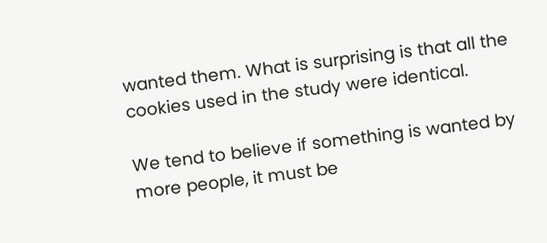wanted them. What is surprising is that all the cookies used in the study were identical.

We tend to believe if something is wanted by more people, it must be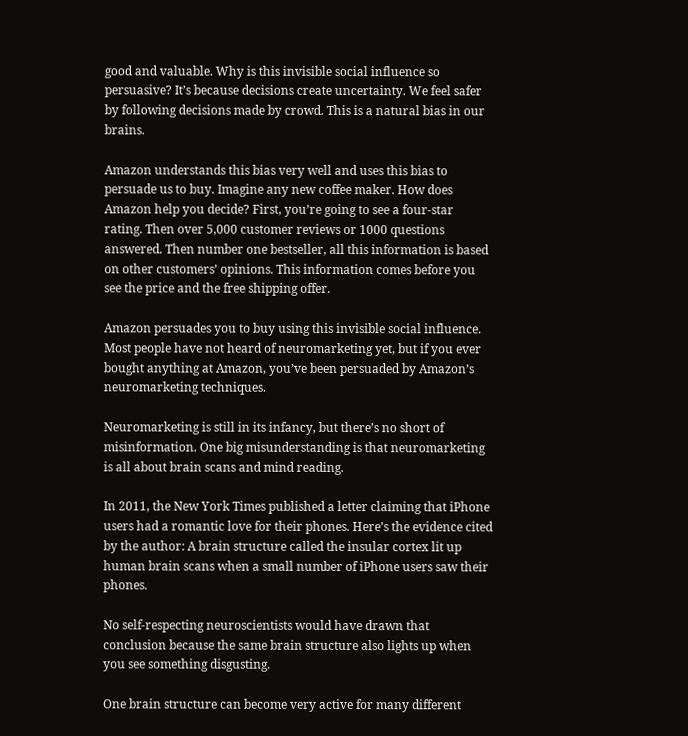good and valuable. Why is this invisible social influence so persuasive? It’s because decisions create uncertainty. We feel safer by following decisions made by crowd. This is a natural bias in our brains.

Amazon understands this bias very well and uses this bias to persuade us to buy. Imagine any new coffee maker. How does Amazon help you decide? First, you’re going to see a four-star rating. Then over 5,000 customer reviews or 1000 questions answered. Then number one bestseller, all this information is based on other customers’ opinions. This information comes before you see the price and the free shipping offer.

Amazon persuades you to buy using this invisible social influence. Most people have not heard of neuromarketing yet, but if you ever bought anything at Amazon, you’ve been persuaded by Amazon’s neuromarketing techniques.

Neuromarketing is still in its infancy, but there’s no short of misinformation. One big misunderstanding is that neuromarketing is all about brain scans and mind reading.

In 2011, the New York Times published a letter claiming that iPhone users had a romantic love for their phones. Here’s the evidence cited by the author: A brain structure called the insular cortex lit up human brain scans when a small number of iPhone users saw their phones.

No self-respecting neuroscientists would have drawn that conclusion because the same brain structure also lights up when you see something disgusting.

One brain structure can become very active for many different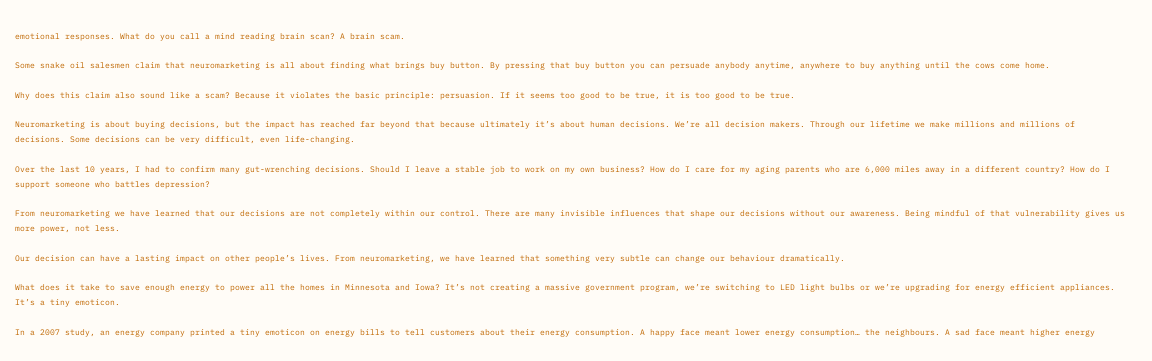emotional responses. What do you call a mind reading brain scan? A brain scam.

Some snake oil salesmen claim that neuromarketing is all about finding what brings buy button. By pressing that buy button you can persuade anybody anytime, anywhere to buy anything until the cows come home.

Why does this claim also sound like a scam? Because it violates the basic principle: persuasion. If it seems too good to be true, it is too good to be true.

Neuromarketing is about buying decisions, but the impact has reached far beyond that because ultimately it’s about human decisions. We’re all decision makers. Through our lifetime we make millions and millions of decisions. Some decisions can be very difficult, even life-changing.

Over the last 10 years, I had to confirm many gut-wrenching decisions. Should I leave a stable job to work on my own business? How do I care for my aging parents who are 6,000 miles away in a different country? How do I support someone who battles depression?

From neuromarketing we have learned that our decisions are not completely within our control. There are many invisible influences that shape our decisions without our awareness. Being mindful of that vulnerability gives us more power, not less.

Our decision can have a lasting impact on other people’s lives. From neuromarketing, we have learned that something very subtle can change our behaviour dramatically.

What does it take to save enough energy to power all the homes in Minnesota and Iowa? It’s not creating a massive government program, we’re switching to LED light bulbs or we’re upgrading for energy efficient appliances. It’s a tiny emoticon.

In a 2007 study, an energy company printed a tiny emoticon on energy bills to tell customers about their energy consumption. A happy face meant lower energy consumption… the neighbours. A sad face meant higher energy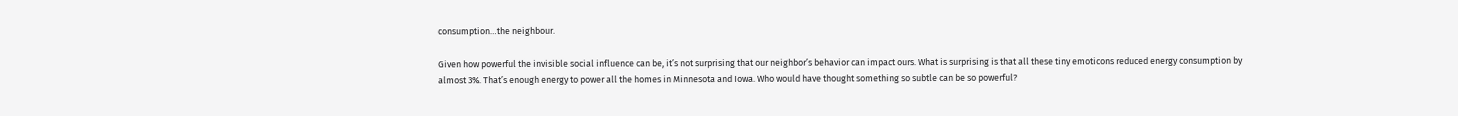consumption…the neighbour.

Given how powerful the invisible social influence can be, it’s not surprising that our neighbor’s behavior can impact ours. What is surprising is that all these tiny emoticons reduced energy consumption by almost 3%. That’s enough energy to power all the homes in Minnesota and Iowa. Who would have thought something so subtle can be so powerful?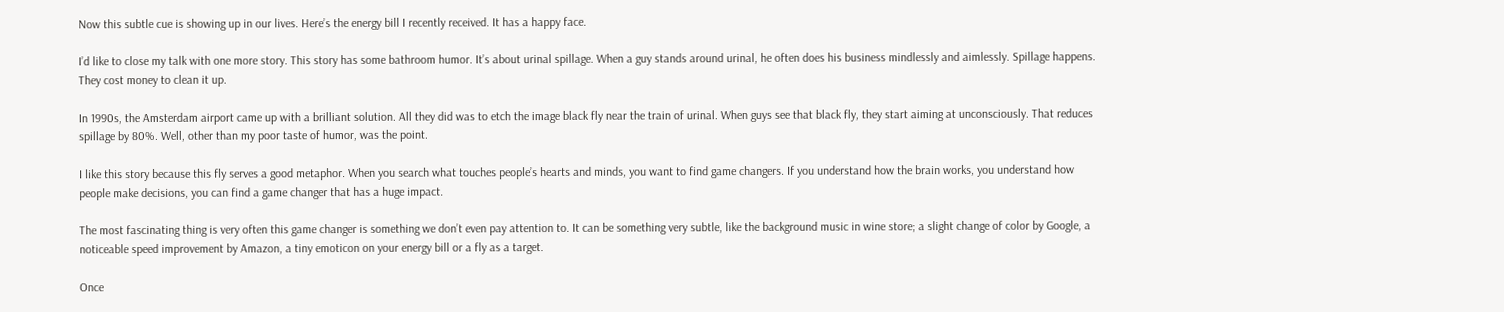Now this subtle cue is showing up in our lives. Here’s the energy bill I recently received. It has a happy face.

I’d like to close my talk with one more story. This story has some bathroom humor. It’s about urinal spillage. When a guy stands around urinal, he often does his business mindlessly and aimlessly. Spillage happens. They cost money to clean it up.

In 1990s, the Amsterdam airport came up with a brilliant solution. All they did was to etch the image black fly near the train of urinal. When guys see that black fly, they start aiming at unconsciously. That reduces spillage by 80%. Well, other than my poor taste of humor, was the point.

I like this story because this fly serves a good metaphor. When you search what touches people’s hearts and minds, you want to find game changers. If you understand how the brain works, you understand how people make decisions, you can find a game changer that has a huge impact.

The most fascinating thing is very often this game changer is something we don’t even pay attention to. It can be something very subtle, like the background music in wine store; a slight change of color by Google, a noticeable speed improvement by Amazon, a tiny emoticon on your energy bill or a fly as a target.

Once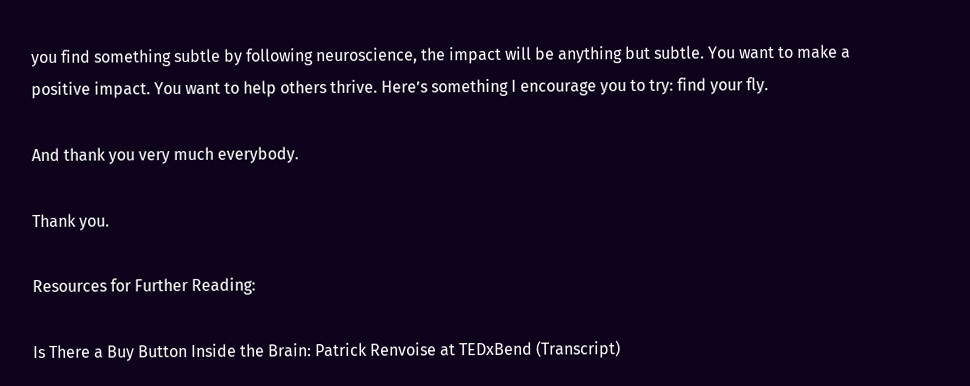you find something subtle by following neuroscience, the impact will be anything but subtle. You want to make a positive impact. You want to help others thrive. Here’s something I encourage you to try: find your fly.

And thank you very much everybody.

Thank you.

Resources for Further Reading:

Is There a Buy Button Inside the Brain: Patrick Renvoise at TEDxBend (Transcript)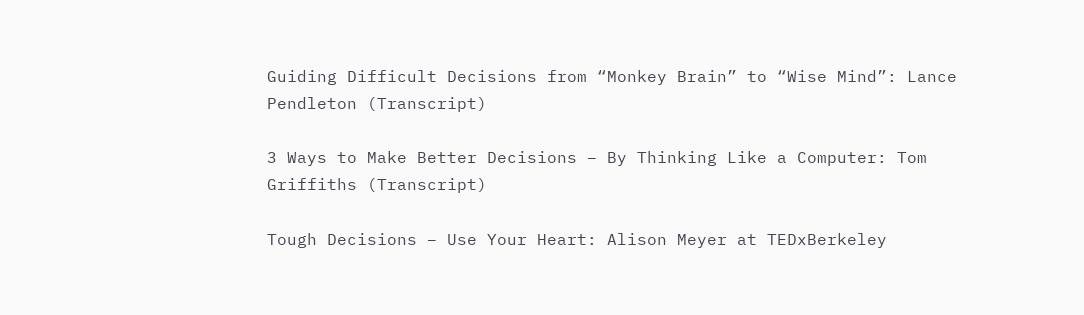Guiding Difficult Decisions from “Monkey Brain” to “Wise Mind”: Lance Pendleton (Transcript)

3 Ways to Make Better Decisions – By Thinking Like a Computer: Tom Griffiths (Transcript)

Tough Decisions – Use Your Heart: Alison Meyer at TEDxBerkeley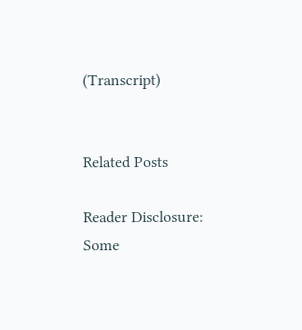(Transcript)


Related Posts

Reader Disclosure: Some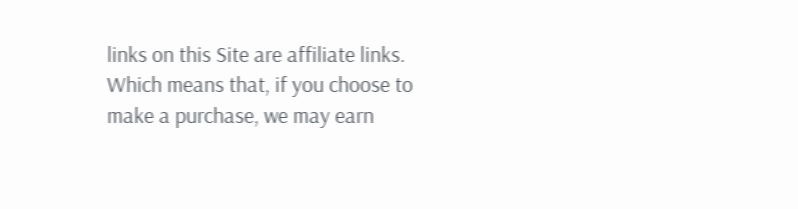links on this Site are affiliate links. Which means that, if you choose to make a purchase, we may earn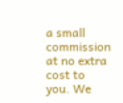a small commission at no extra cost to you. We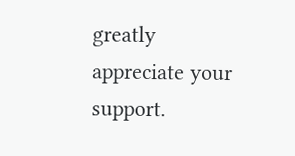greatly appreciate your support.